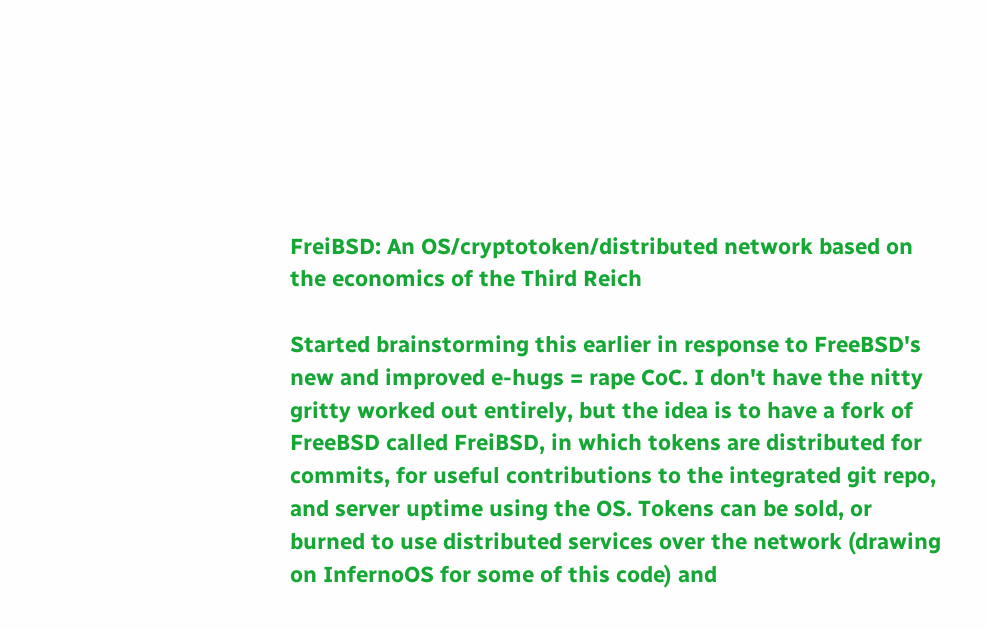FreiBSD: An OS/cryptotoken/distributed network based on the economics of the Third Reich

Started brainstorming this earlier in response to FreeBSD's new and improved e-hugs = rape CoC. I don't have the nitty gritty worked out entirely, but the idea is to have a fork of FreeBSD called FreiBSD, in which tokens are distributed for commits, for useful contributions to the integrated git repo, and server uptime using the OS. Tokens can be sold, or burned to use distributed services over the network (drawing on InfernoOS for some of this code) and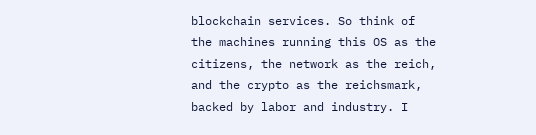blockchain services. So think of the machines running this OS as the citizens, the network as the reich, and the crypto as the reichsmark, backed by labor and industry. I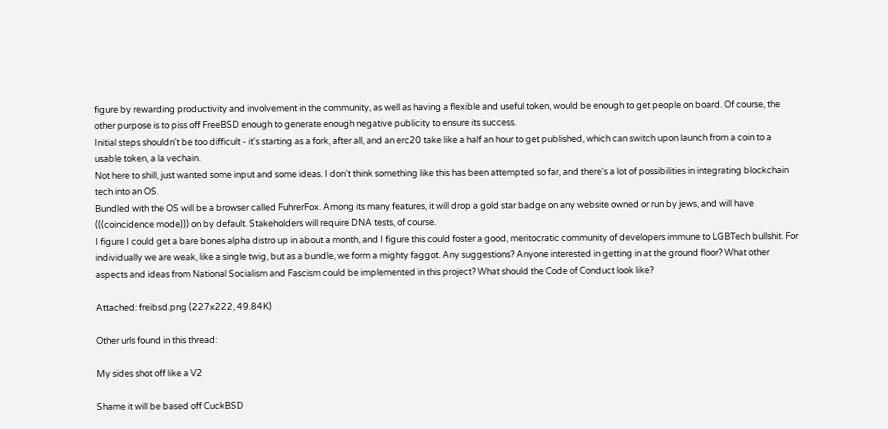figure by rewarding productivity and involvement in the community, as well as having a flexible and useful token, would be enough to get people on board. Of course, the other purpose is to piss off FreeBSD enough to generate enough negative publicity to ensure its success.
Initial steps shouldn't be too difficult - it's starting as a fork, after all, and an erc20 take like a half an hour to get published, which can switch upon launch from a coin to a usable token, a la vechain.
Not here to shill, just wanted some input and some ideas. I don't think something like this has been attempted so far, and there's a lot of possibilities in integrating blockchain tech into an OS.
Bundled with the OS will be a browser called FuhrerFox. Among its many features, it will drop a gold star badge on any website owned or run by jews, and will have (((coincidence mode))) on by default. Stakeholders will require DNA tests, of course.
I figure I could get a bare bones alpha distro up in about a month, and I figure this could foster a good, meritocratic community of developers immune to LGBTech bullshit. For individually we are weak, like a single twig, but as a bundle, we form a mighty faggot. Any suggestions? Anyone interested in getting in at the ground floor? What other aspects and ideas from National Socialism and Fascism could be implemented in this project? What should the Code of Conduct look like?

Attached: freibsd.png (227x222, 49.84K)

Other urls found in this thread:

My sides shot off like a V2

Shame it will be based off CuckBSD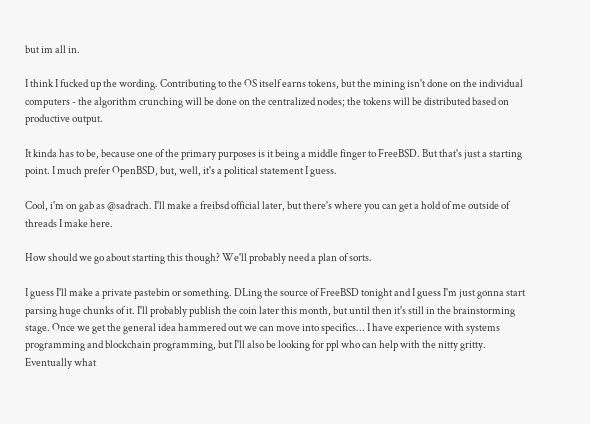but im all in.

I think I fucked up the wording. Contributing to the OS itself earns tokens, but the mining isn't done on the individual computers - the algorithm crunching will be done on the centralized nodes; the tokens will be distributed based on productive output.

It kinda has to be, because one of the primary purposes is it being a middle finger to FreeBSD. But that's just a starting point. I much prefer OpenBSD, but, well, it's a political statement I guess.

Cool, i'm on gab as @sadrach. I'll make a freibsd official later, but there's where you can get a hold of me outside of threads I make here.

How should we go about starting this though? We'll probably need a plan of sorts.

I guess I'll make a private pastebin or something. DLing the source of FreeBSD tonight and I guess I'm just gonna start parsing huge chunks of it. I'll probably publish the coin later this month, but until then it's still in the brainstorming stage. Once we get the general idea hammered out we can move into specifics... I have experience with systems programming and blockchain programming, but I'll also be looking for ppl who can help with the nitty gritty. Eventually what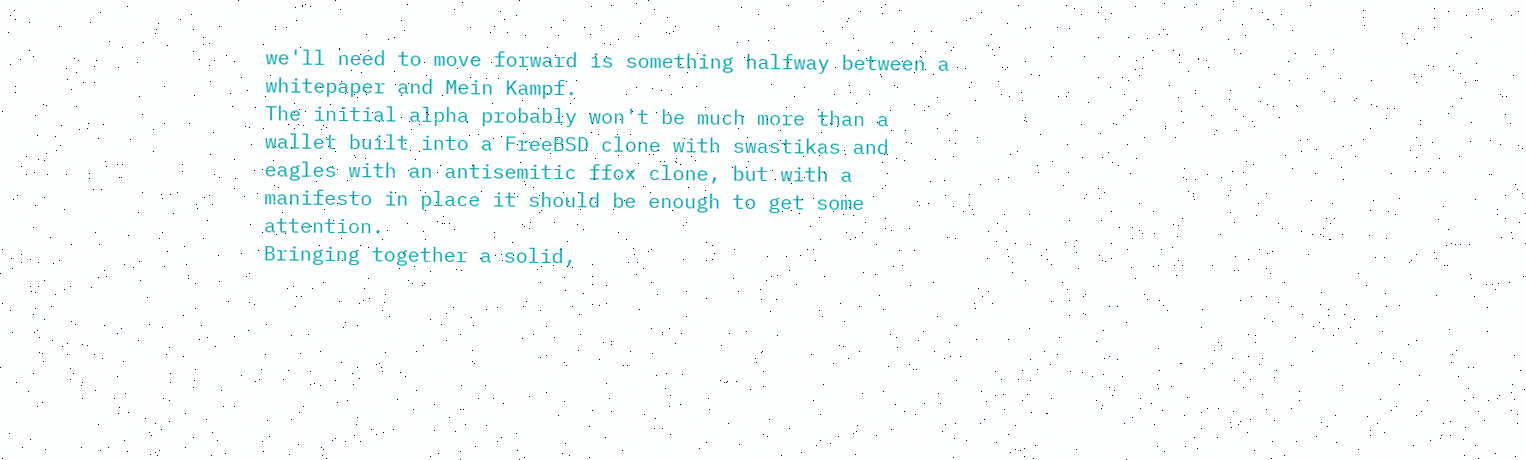we'll need to move forward is something halfway between a whitepaper and Mein Kampf.
The initial alpha probably won't be much more than a wallet built into a FreeBSD clone with swastikas and eagles with an antisemitic ffox clone, but with a manifesto in place it should be enough to get some attention.
Bringing together a solid,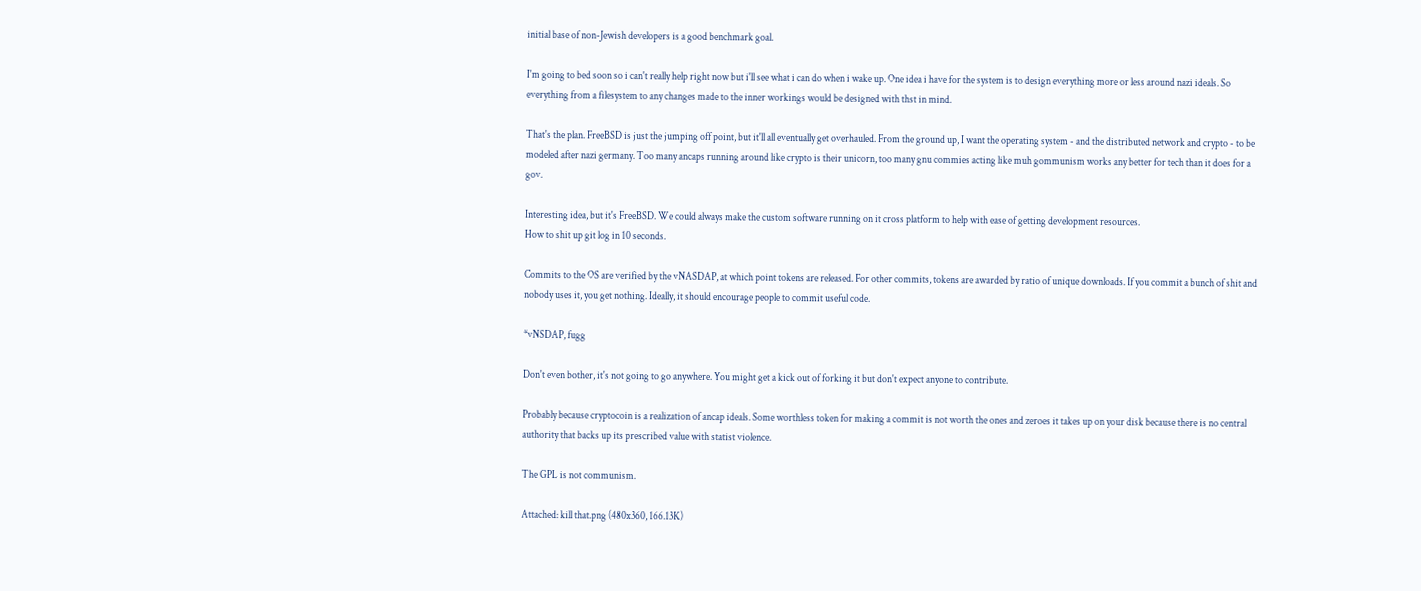initial base of non-Jewish developers is a good benchmark goal.

I'm going to bed soon so i can't really help right now but i'll see what i can do when i wake up. One idea i have for the system is to design everything more or less around nazi ideals. So everything from a filesystem to any changes made to the inner workings would be designed with thst in mind.

That's the plan. FreeBSD is just the jumping off point, but it'll all eventually get overhauled. From the ground up, I want the operating system - and the distributed network and crypto - to be modeled after nazi germany. Too many ancaps running around like crypto is their unicorn, too many gnu commies acting like muh gommunism works any better for tech than it does for a gov.

Interesting idea, but it's FreeBSD. We could always make the custom software running on it cross platform to help with ease of getting development resources.
How to shit up git log in 10 seconds.

Commits to the OS are verified by the vNASDAP, at which point tokens are released. For other commits, tokens are awarded by ratio of unique downloads. If you commit a bunch of shit and nobody uses it, you get nothing. Ideally, it should encourage people to commit useful code.

*vNSDAP, fugg

Don't even bother, it's not going to go anywhere. You might get a kick out of forking it but don't expect anyone to contribute.

Probably because cryptocoin is a realization of ancap ideals. Some worthless token for making a commit is not worth the ones and zeroes it takes up on your disk because there is no central authority that backs up its prescribed value with statist violence.

The GPL is not communism.

Attached: kill that.png (480x360, 166.13K)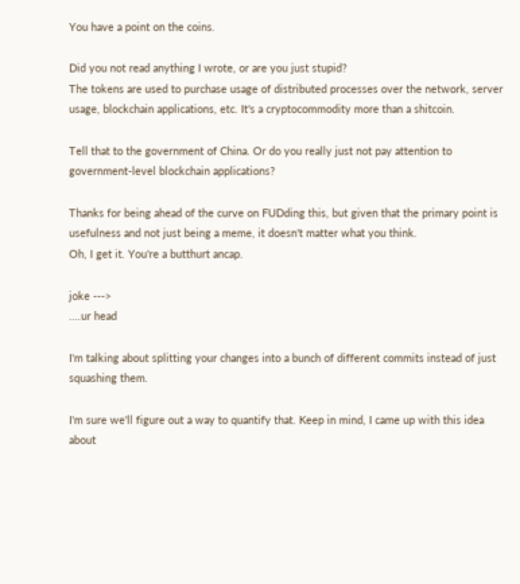You have a point on the coins.

Did you not read anything I wrote, or are you just stupid?
The tokens are used to purchase usage of distributed processes over the network, server usage, blockchain applications, etc. It's a cryptocommodity more than a shitcoin.

Tell that to the government of China. Or do you really just not pay attention to government-level blockchain applications?

Thanks for being ahead of the curve on FUDding this, but given that the primary point is usefulness and not just being a meme, it doesn't matter what you think.
Oh, I get it. You're a butthurt ancap.

joke --->
....ur head

I'm talking about splitting your changes into a bunch of different commits instead of just squashing them.

I'm sure we'll figure out a way to quantify that. Keep in mind, I came up with this idea about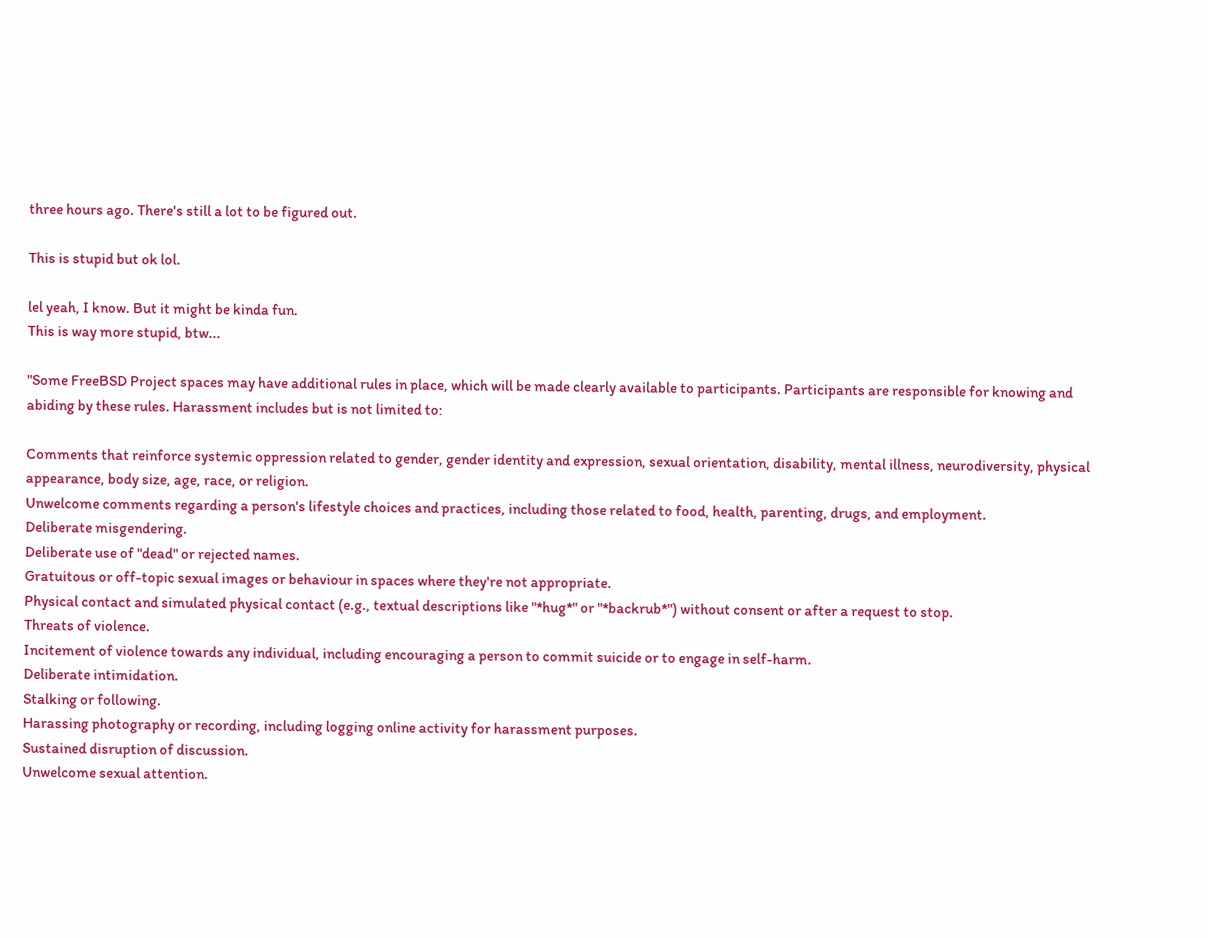three hours ago. There's still a lot to be figured out.

This is stupid but ok lol.

lel yeah, I know. But it might be kinda fun.
This is way more stupid, btw...

"Some FreeBSD Project spaces may have additional rules in place, which will be made clearly available to participants. Participants are responsible for knowing and abiding by these rules. Harassment includes but is not limited to:

Comments that reinforce systemic oppression related to gender, gender identity and expression, sexual orientation, disability, mental illness, neurodiversity, physical appearance, body size, age, race, or religion.
Unwelcome comments regarding a person's lifestyle choices and practices, including those related to food, health, parenting, drugs, and employment.
Deliberate misgendering.
Deliberate use of "dead" or rejected names.
Gratuitous or off-topic sexual images or behaviour in spaces where they're not appropriate.
Physical contact and simulated physical contact (e.g., textual descriptions like "*hug*" or "*backrub*") without consent or after a request to stop.
Threats of violence.
Incitement of violence towards any individual, including encouraging a person to commit suicide or to engage in self-harm.
Deliberate intimidation.
Stalking or following.
Harassing photography or recording, including logging online activity for harassment purposes.
Sustained disruption of discussion.
Unwelcome sexual attention.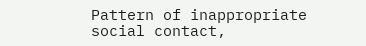Pattern of inappropriate social contact,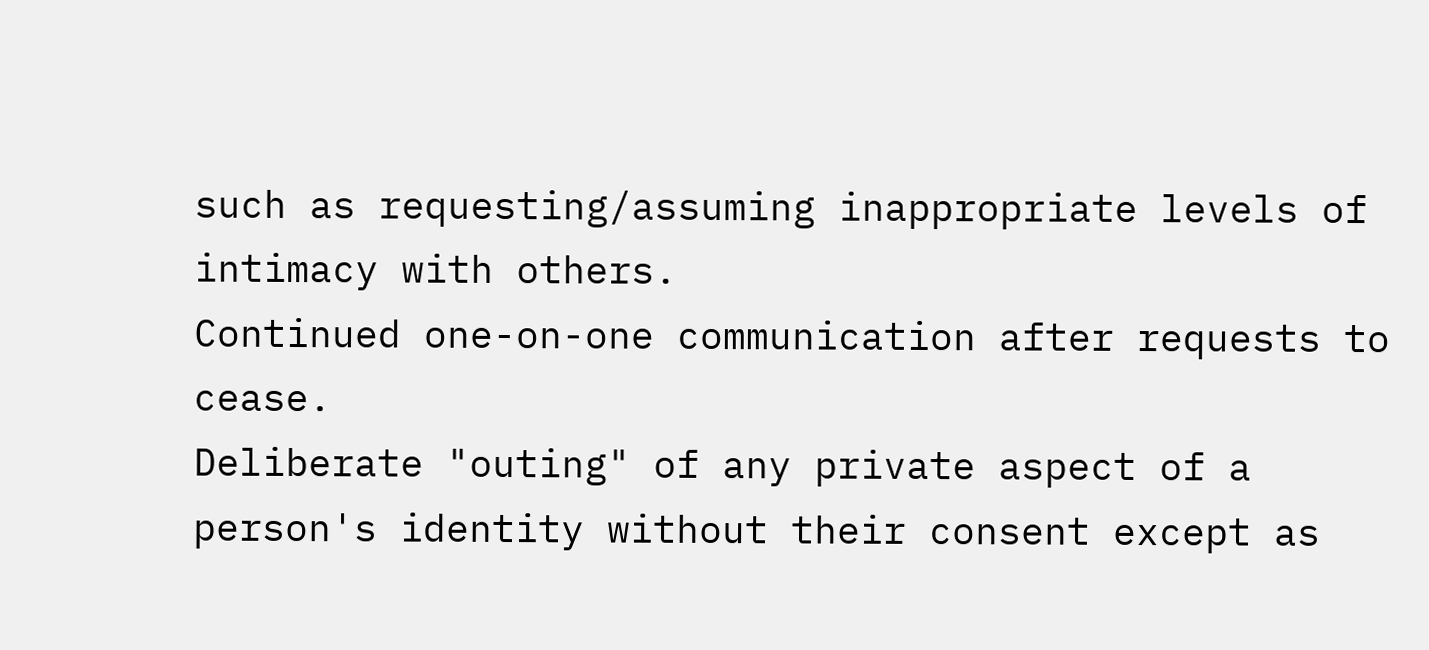such as requesting/assuming inappropriate levels of intimacy with others.
Continued one-on-one communication after requests to cease.
Deliberate "outing" of any private aspect of a person's identity without their consent except as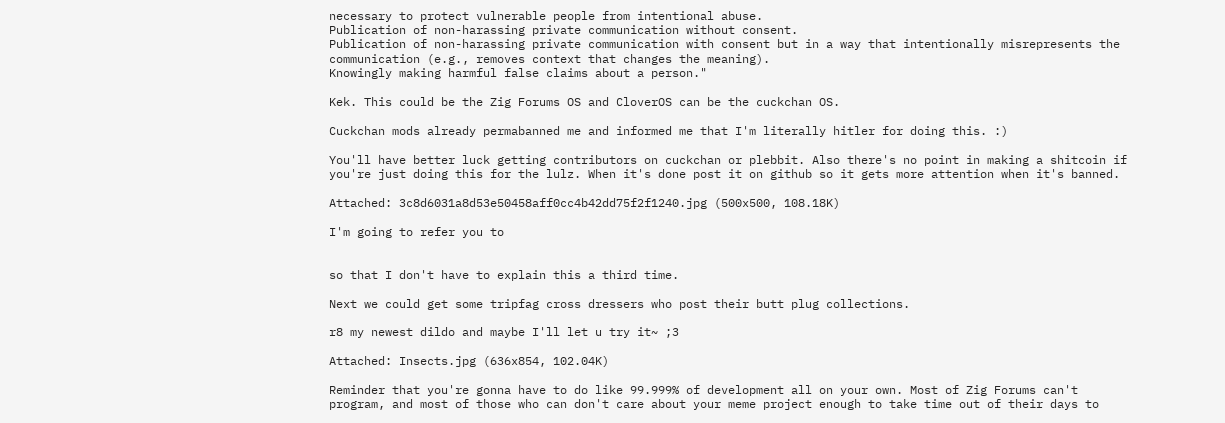necessary to protect vulnerable people from intentional abuse.
Publication of non-harassing private communication without consent.
Publication of non-harassing private communication with consent but in a way that intentionally misrepresents the communication (e.g., removes context that changes the meaning).
Knowingly making harmful false claims about a person."

Kek. This could be the Zig Forums OS and CloverOS can be the cuckchan OS.

Cuckchan mods already permabanned me and informed me that I'm literally hitler for doing this. :)

You'll have better luck getting contributors on cuckchan or plebbit. Also there's no point in making a shitcoin if you're just doing this for the lulz. When it's done post it on github so it gets more attention when it's banned.

Attached: 3c8d6031a8d53e50458aff0cc4b42dd75f2f1240.jpg (500x500, 108.18K)

I'm going to refer you to


so that I don't have to explain this a third time.

Next we could get some tripfag cross dressers who post their butt plug collections.

r8 my newest dildo and maybe I'll let u try it~ ;3

Attached: Insects.jpg (636x854, 102.04K)

Reminder that you're gonna have to do like 99.999% of development all on your own. Most of Zig Forums can't program, and most of those who can don't care about your meme project enough to take time out of their days to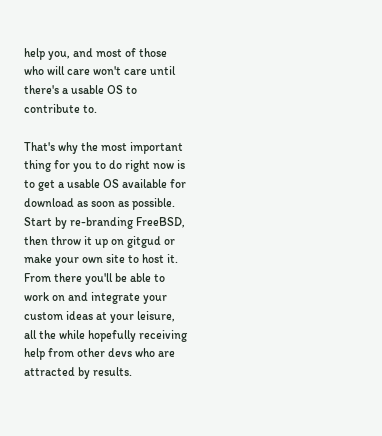help you, and most of those who will care won't care until there's a usable OS to contribute to.

That's why the most important thing for you to do right now is to get a usable OS available for download as soon as possible. Start by re-branding FreeBSD, then throw it up on gitgud or make your own site to host it. From there you'll be able to work on and integrate your custom ideas at your leisure, all the while hopefully receiving help from other devs who are attracted by results.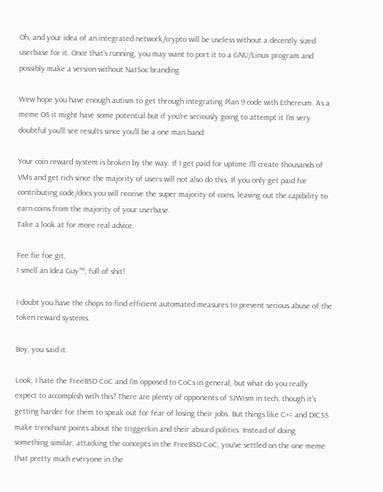Oh, and your idea of an integrated network/crypto will be useless without a decently sized userbase for it. Once that's running, you may want to port it to a GNU/Linux program and possibly make a version without NatSoc branding

Wew hope you have enough autism to get through integrating Plan 9 code with Ethereum. As a meme OS it might have some potential but if you're seriously going to attempt it I'm very doubtful you'll see results since you'll be a one man band.

Your coin reward system is broken by the way. If I get paid for uptime I'll create thousands of VMs and get rich since the majority of users will not also do this. If you only get paid for contributing code/docs you will receive the super majority of coins, leaving out the capibility to earn coins from the majority of your userbase.
Take a look at for more real advice.

Fee fie foe git,
I smell an Idea Guy™, full of shit!

I doubt you have the chops to find efficient automated measures to prevent serious abuse of the token reward systems.

Boy, you said it.

Look, I hate the FreeBSD CoC and I'm opposed to CoCs in general, but what do you really expect to accomplish with this? There are plenty of opponents of SJWism in tech, though it's getting harder for them to speak out for fear of losing their jobs. But things like C+= and DICSS make trenchant points about the triggerkin and their absurd politics. Instead of doing something similar, attacking the concepts in the FreeBSD CoC, you've settled on the one meme that pretty much everyone in the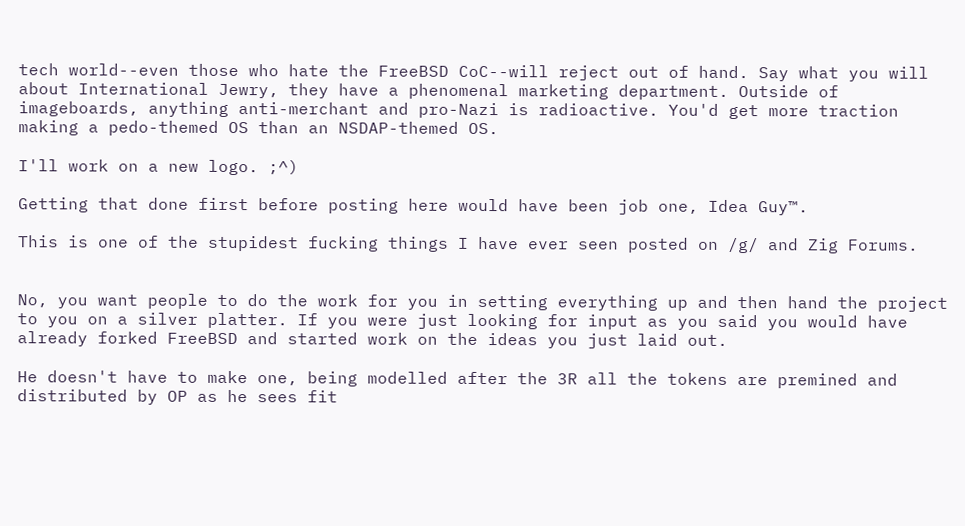tech world--even those who hate the FreeBSD CoC--will reject out of hand. Say what you will about International Jewry, they have a phenomenal marketing department. Outside of imageboards, anything anti-merchant and pro-Nazi is radioactive. You'd get more traction making a pedo-themed OS than an NSDAP-themed OS.

I'll work on a new logo. ;^)

Getting that done first before posting here would have been job one, Idea Guy™.

This is one of the stupidest fucking things I have ever seen posted on /g/ and Zig Forums.


No, you want people to do the work for you in setting everything up and then hand the project to you on a silver platter. If you were just looking for input as you said you would have already forked FreeBSD and started work on the ideas you just laid out.

He doesn't have to make one, being modelled after the 3R all the tokens are premined and distributed by OP as he sees fit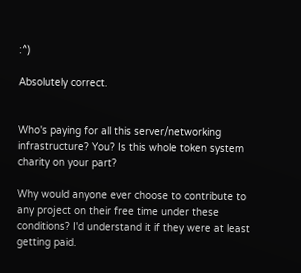:^)

Absolutely correct.


Who's paying for all this server/networking infrastructure? You? Is this whole token system charity on your part?

Why would anyone ever choose to contribute to any project on their free time under these conditions? I'd understand it if they were at least getting paid.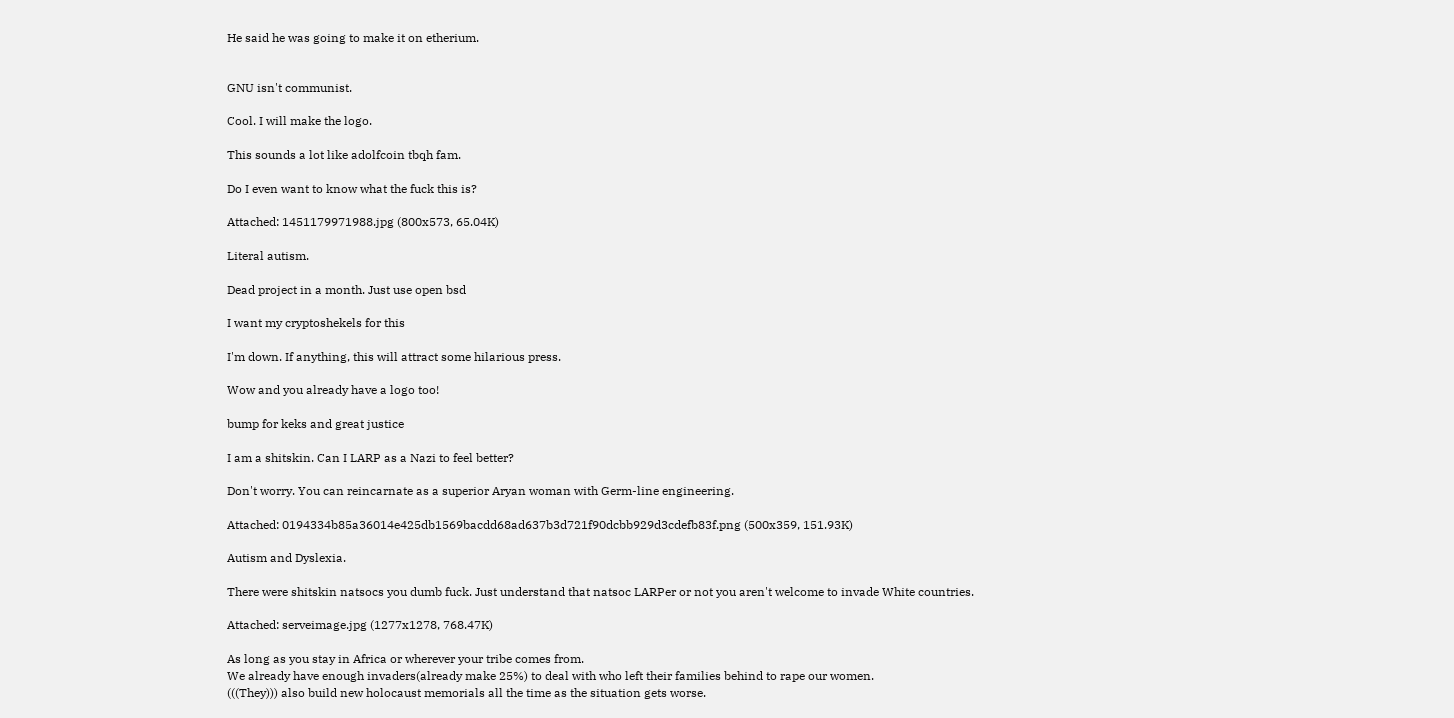He said he was going to make it on etherium.


GNU isn't communist.

Cool. I will make the logo.

This sounds a lot like adolfcoin tbqh fam.

Do I even want to know what the fuck this is?

Attached: 1451179971988.jpg (800x573, 65.04K)

Literal autism.

Dead project in a month. Just use open bsd

I want my cryptoshekels for this

I'm down. If anything, this will attract some hilarious press.

Wow and you already have a logo too!

bump for keks and great justice

I am a shitskin. Can I LARP as a Nazi to feel better?

Don't worry. You can reincarnate as a superior Aryan woman with Germ-line engineering.

Attached: 0194334b85a36014e425db1569bacdd68ad637b3d721f90dcbb929d3cdefb83f.png (500x359, 151.93K)

Autism and Dyslexia.

There were shitskin natsocs you dumb fuck. Just understand that natsoc LARPer or not you aren't welcome to invade White countries.

Attached: serveimage.jpg (1277x1278, 768.47K)

As long as you stay in Africa or wherever your tribe comes from.
We already have enough invaders(already make 25%) to deal with who left their families behind to rape our women.
(((They))) also build new holocaust memorials all the time as the situation gets worse.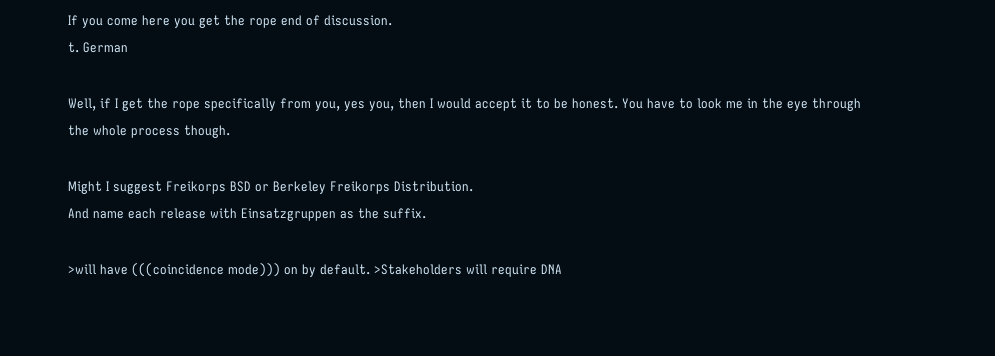If you come here you get the rope end of discussion.
t. German

Well, if I get the rope specifically from you, yes you, then I would accept it to be honest. You have to look me in the eye through the whole process though.

Might I suggest Freikorps BSD or Berkeley Freikorps Distribution.
And name each release with Einsatzgruppen as the suffix.

>will have (((coincidence mode))) on by default. >Stakeholders will require DNA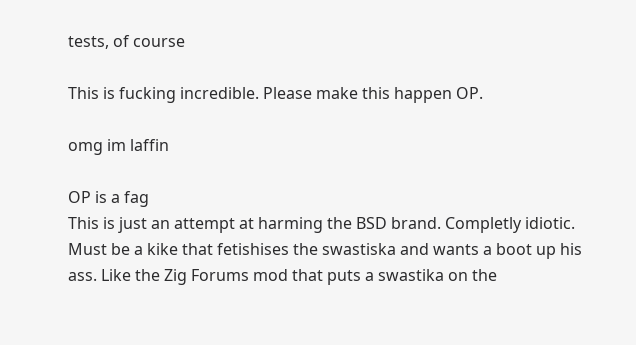tests, of course

This is fucking incredible. Please make this happen OP.

omg im laffin

OP is a fag
This is just an attempt at harming the BSD brand. Completly idiotic. Must be a kike that fetishises the swastiska and wants a boot up his ass. Like the Zig Forums mod that puts a swastika on the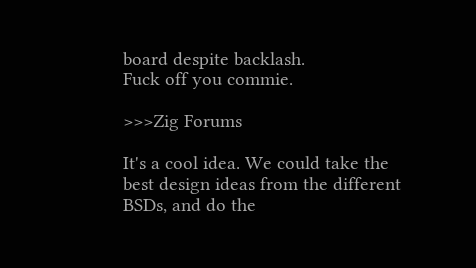board despite backlash.
Fuck off you commie.

>>>Zig Forums

It's a cool idea. We could take the best design ideas from the different BSDs, and do the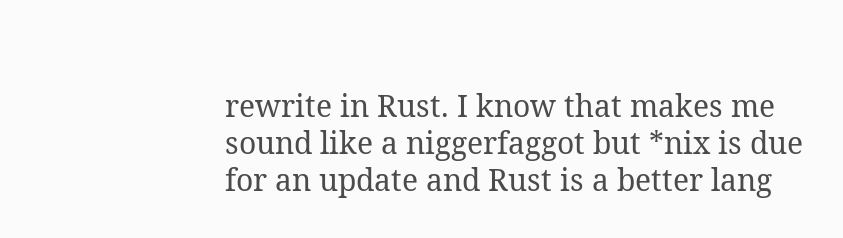rewrite in Rust. I know that makes me sound like a niggerfaggot but *nix is due for an update and Rust is a better lang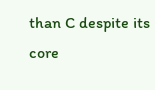than C despite its core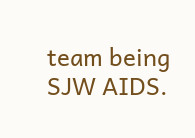team being SJW AIDS.